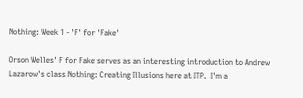Nothing: Week 1 - 'F' for 'Fake'

Orson Welles' F for Fake serves as an interesting introduction to Andrew Lazarow's class Nothing: Creating Illusions here at ITP.  I'm a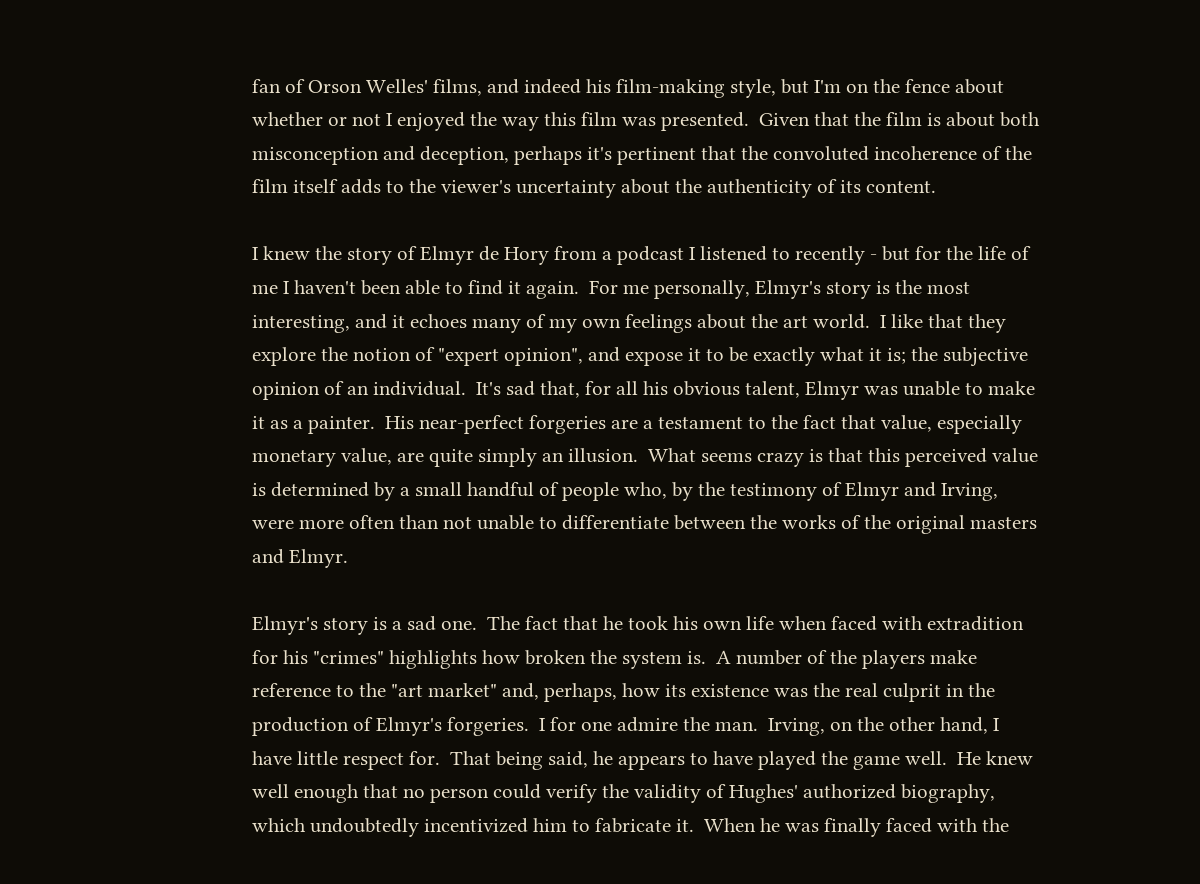fan of Orson Welles' films, and indeed his film-making style, but I'm on the fence about whether or not I enjoyed the way this film was presented.  Given that the film is about both misconception and deception, perhaps it's pertinent that the convoluted incoherence of the film itself adds to the viewer's uncertainty about the authenticity of its content.

I knew the story of Elmyr de Hory from a podcast I listened to recently - but for the life of me I haven't been able to find it again.  For me personally, Elmyr's story is the most interesting, and it echoes many of my own feelings about the art world.  I like that they explore the notion of "expert opinion", and expose it to be exactly what it is; the subjective opinion of an individual.  It's sad that, for all his obvious talent, Elmyr was unable to make it as a painter.  His near-perfect forgeries are a testament to the fact that value, especially monetary value, are quite simply an illusion.  What seems crazy is that this perceived value is determined by a small handful of people who, by the testimony of Elmyr and Irving, were more often than not unable to differentiate between the works of the original masters and Elmyr.

Elmyr's story is a sad one.  The fact that he took his own life when faced with extradition for his "crimes" highlights how broken the system is.  A number of the players make reference to the "art market" and, perhaps, how its existence was the real culprit in the production of Elmyr's forgeries.  I for one admire the man.  Irving, on the other hand, I have little respect for.  That being said, he appears to have played the game well.  He knew well enough that no person could verify the validity of Hughes' authorized biography, which undoubtedly incentivized him to fabricate it.  When he was finally faced with the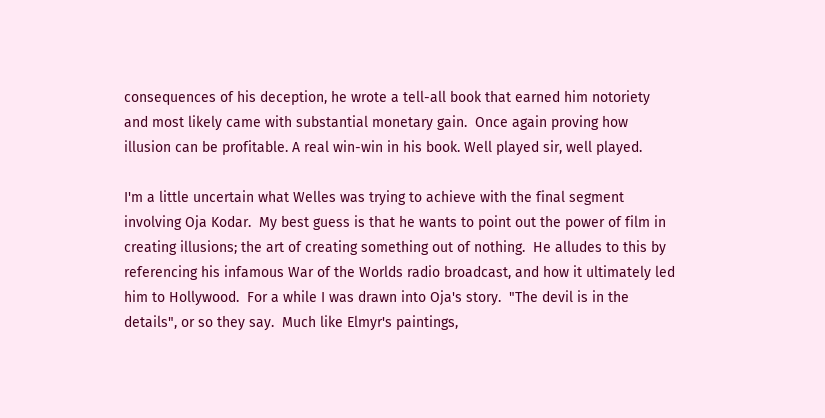consequences of his deception, he wrote a tell-all book that earned him notoriety and most likely came with substantial monetary gain.  Once again proving how illusion can be profitable. A real win-win in his book. Well played sir, well played.

I'm a little uncertain what Welles was trying to achieve with the final segment involving Oja Kodar.  My best guess is that he wants to point out the power of film in creating illusions; the art of creating something out of nothing.  He alludes to this by referencing his infamous War of the Worlds radio broadcast, and how it ultimately led him to Hollywood.  For a while I was drawn into Oja's story.  "The devil is in the details", or so they say.  Much like Elmyr's paintings,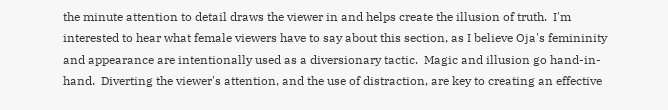the minute attention to detail draws the viewer in and helps create the illusion of truth.  I'm interested to hear what female viewers have to say about this section, as I believe Oja's femininity and appearance are intentionally used as a diversionary tactic.  Magic and illusion go hand-in-hand.  Diverting the viewer's attention, and the use of distraction, are key to creating an effective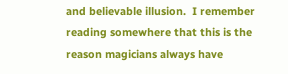and believable illusion.  I remember reading somewhere that this is the reason magicians always have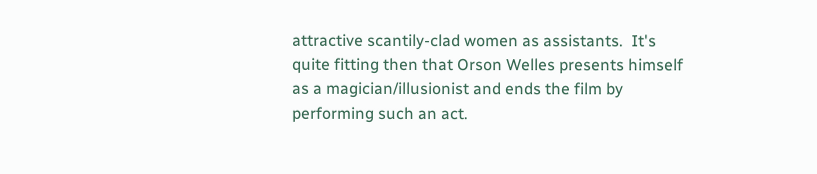attractive scantily-clad women as assistants.  It's quite fitting then that Orson Welles presents himself as a magician/illusionist and ends the film by performing such an act.